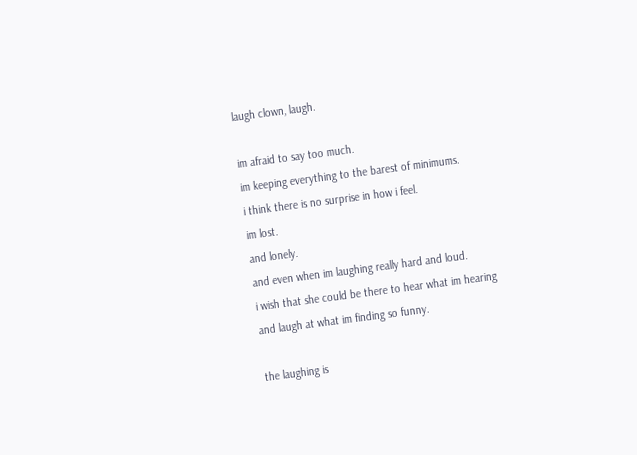laugh clown, laugh.

im afraid to say too much.
im keeping everything to the barest of minimums.
i think there is no surprise in how i feel.
im lost.
and lonely.
and even when im laughing really hard and loud.
i wish that she could be there to hear what im hearing
and laugh at what im finding so funny.

the laughing is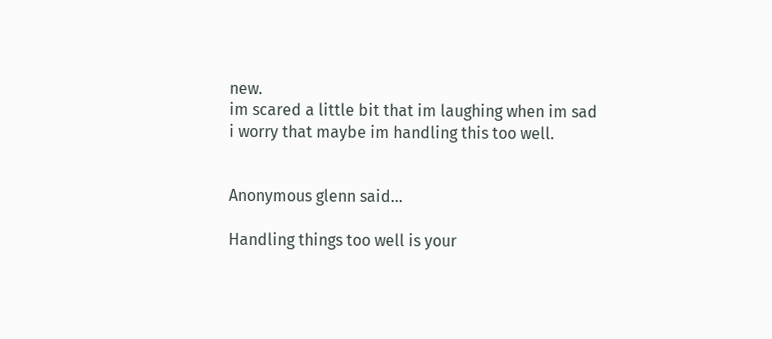new.
im scared a little bit that im laughing when im sad
i worry that maybe im handling this too well.


Anonymous glenn said...

Handling things too well is your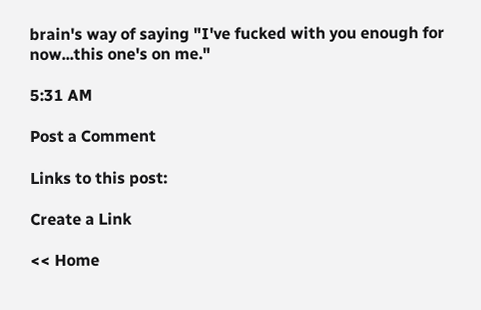brain's way of saying "I've fucked with you enough for now...this one's on me."

5:31 AM

Post a Comment

Links to this post:

Create a Link

<< Home